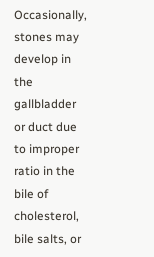Occasionally, stones may develop in the gallbladder or duct due to improper ratio in the bile of cholesterol, bile salts, or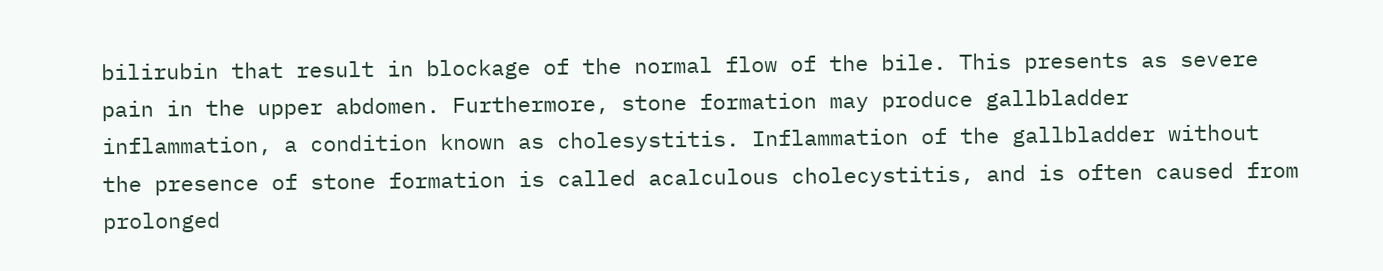bilirubin that result in blockage of the normal flow of the bile. This presents as severe pain in the upper abdomen. Furthermore, stone formation may produce gallbladder inflammation, a condition known as cholesystitis. Inflammation of the gallbladder without the presence of stone formation is called acalculous cholecystitis, and is often caused from prolonged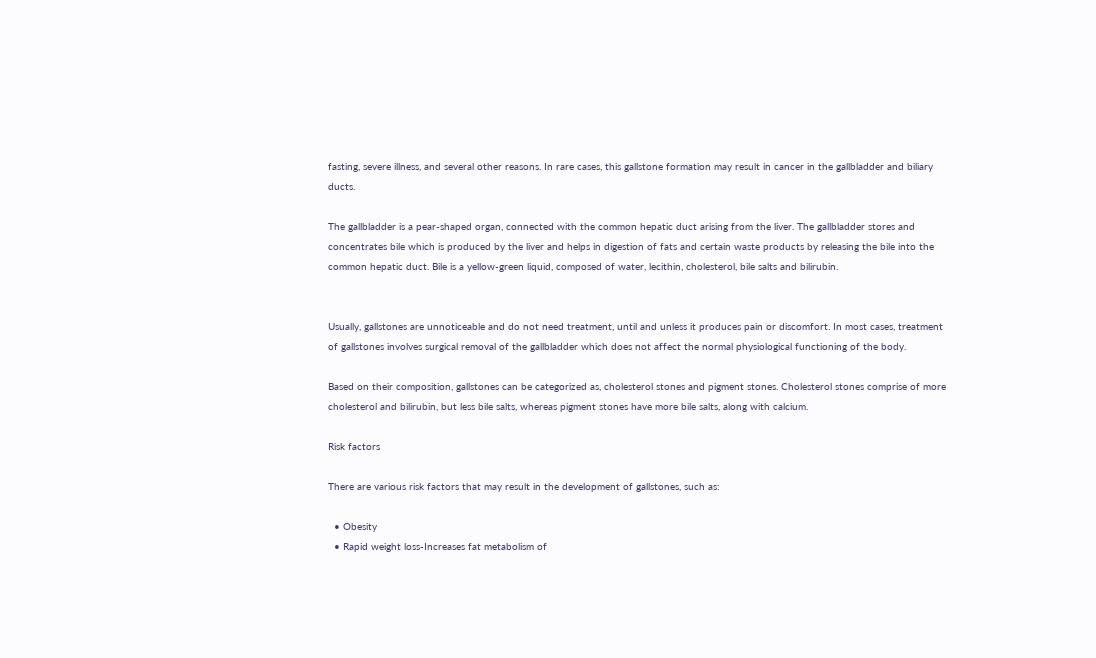fasting, severe illness, and several other reasons. In rare cases, this gallstone formation may result in cancer in the gallbladder and biliary ducts.

The gallbladder is a pear-shaped organ, connected with the common hepatic duct arising from the liver. The gallbladder stores and concentrates bile which is produced by the liver and helps in digestion of fats and certain waste products by releasing the bile into the common hepatic duct. Bile is a yellow-green liquid, composed of water, lecithin, cholesterol, bile salts and bilirubin.


Usually, gallstones are unnoticeable and do not need treatment, until and unless it produces pain or discomfort. In most cases, treatment of gallstones involves surgical removal of the gallbladder which does not affect the normal physiological functioning of the body.

Based on their composition, gallstones can be categorized as, cholesterol stones and pigment stones. Cholesterol stones comprise of more cholesterol and bilirubin, but less bile salts, whereas pigment stones have more bile salts, along with calcium.

Risk factors

There are various risk factors that may result in the development of gallstones, such as:

  • Obesity
  • Rapid weight loss-Increases fat metabolism of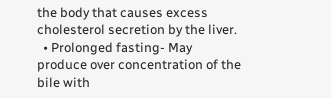the body that causes excess cholesterol secretion by the liver.
  • Prolonged fasting- May produce over concentration of the bile with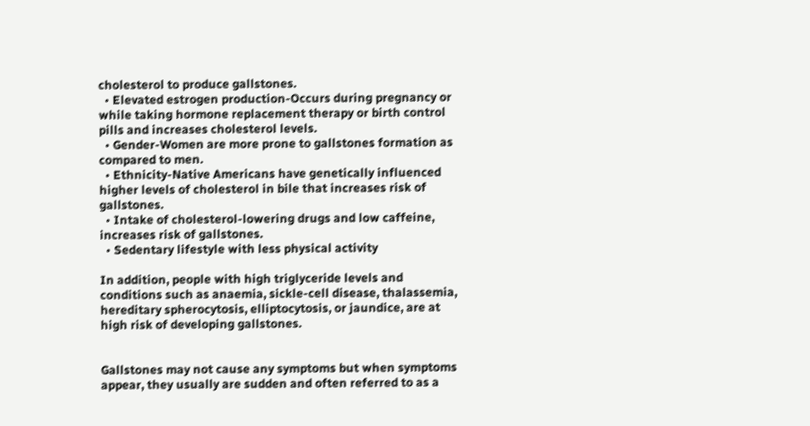cholesterol to produce gallstones.
  • Elevated estrogen production-Occurs during pregnancy or while taking hormone replacement therapy or birth control pills and increases cholesterol levels.
  • Gender-Women are more prone to gallstones formation as compared to men.
  • Ethnicity-Native Americans have genetically influenced higher levels of cholesterol in bile that increases risk of gallstones.
  • Intake of cholesterol-lowering drugs and low caffeine, increases risk of gallstones.
  • Sedentary lifestyle with less physical activity

In addition, people with high triglyceride levels and conditions such as anaemia, sickle-cell disease, thalassemia, hereditary spherocytosis, elliptocytosis, or jaundice, are at high risk of developing gallstones.


Gallstones may not cause any symptoms but when symptoms appear, they usually are sudden and often referred to as a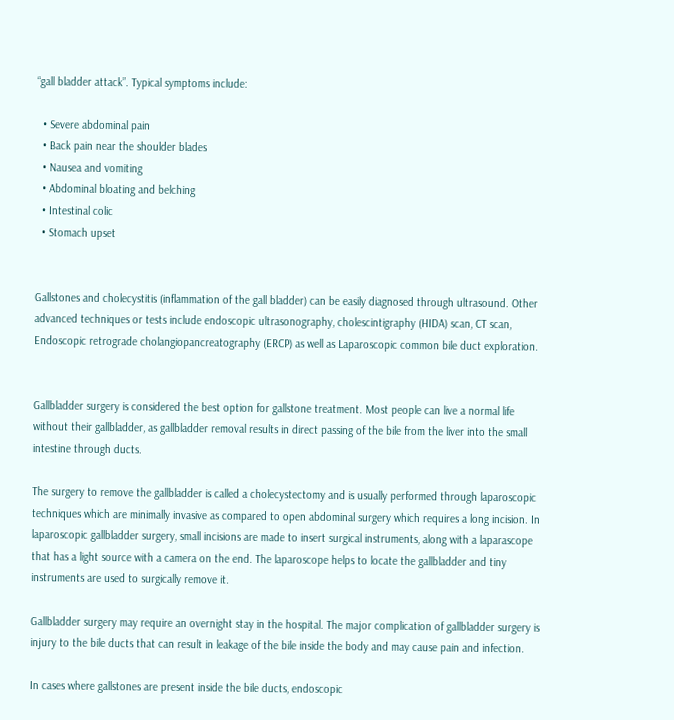“gall bladder attack”. Typical symptoms include:

  • Severe abdominal pain
  • Back pain near the shoulder blades
  • Nausea and vomiting
  • Abdominal bloating and belching
  • Intestinal colic
  • Stomach upset


Gallstones and cholecystitis (inflammation of the gall bladder) can be easily diagnosed through ultrasound. Other advanced techniques or tests include endoscopic ultrasonography, cholescintigraphy (HIDA) scan, CT scan, Endoscopic retrograde cholangiopancreatography (ERCP) as well as Laparoscopic common bile duct exploration.


Gallbladder surgery is considered the best option for gallstone treatment. Most people can live a normal life without their gallbladder, as gallbladder removal results in direct passing of the bile from the liver into the small intestine through ducts.

The surgery to remove the gallbladder is called a cholecystectomy and is usually performed through laparoscopic techniques which are minimally invasive as compared to open abdominal surgery which requires a long incision. In laparoscopic gallbladder surgery, small incisions are made to insert surgical instruments, along with a laparascope that has a light source with a camera on the end. The laparoscope helps to locate the gallbladder and tiny instruments are used to surgically remove it.

Gallbladder surgery may require an overnight stay in the hospital. The major complication of gallbladder surgery is injury to the bile ducts that can result in leakage of the bile inside the body and may cause pain and infection.

In cases where gallstones are present inside the bile ducts, endoscopic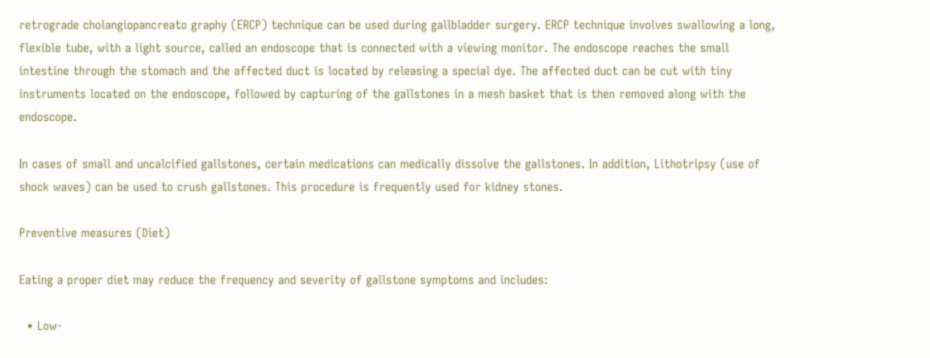retrograde cholangiopancreato graphy (ERCP) technique can be used during gallbladder surgery. ERCP technique involves swallowing a long, flexible tube, with a light source, called an endoscope that is connected with a viewing monitor. The endoscope reaches the small intestine through the stomach and the affected duct is located by releasing a special dye. The affected duct can be cut with tiny instruments located on the endoscope, followed by capturing of the gallstones in a mesh basket that is then removed along with the endoscope.

In cases of small and uncalcified gallstones, certain medications can medically dissolve the gallstones. In addition, Lithotripsy (use of shock waves) can be used to crush gallstones. This procedure is frequently used for kidney stones.

Preventive measures (Diet)

Eating a proper diet may reduce the frequency and severity of gallstone symptoms and includes:

  • Low-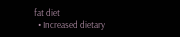fat diet
  • Increased dietary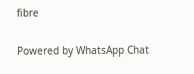fibre

Powered by WhatsApp Chat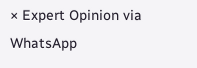× Expert Opinion via WhatsApp